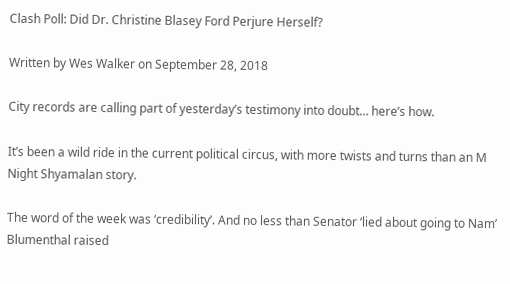Clash Poll: Did Dr. Christine Blasey Ford Perjure Herself?

Written by Wes Walker on September 28, 2018

City records are calling part of yesterday’s testimony into doubt… here’s how.

It’s been a wild ride in the current political circus, with more twists and turns than an M Night Shyamalan story.

The word of the week was ‘credibility’. And no less than Senator ‘lied about going to Nam’ Blumenthal raised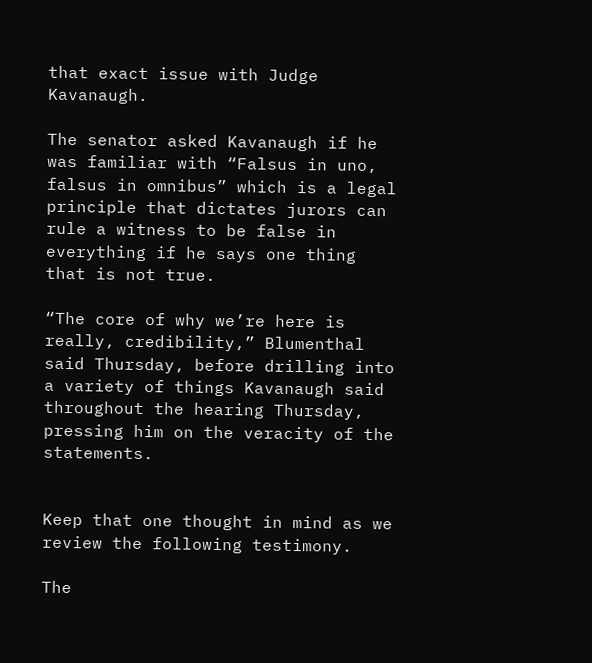that exact issue with Judge Kavanaugh.

The senator asked Kavanaugh if he was familiar with “Falsus in uno, falsus in omnibus” which is a legal principle that dictates jurors can rule a witness to be false in everything if he says one thing that is not true.

“The core of why we’re here is really, credibility,” Blumenthal said Thursday, before drilling into a variety of things Kavanaugh said throughout the hearing Thursday, pressing him on the veracity of the statements.


Keep that one thought in mind as we review the following testimony.

The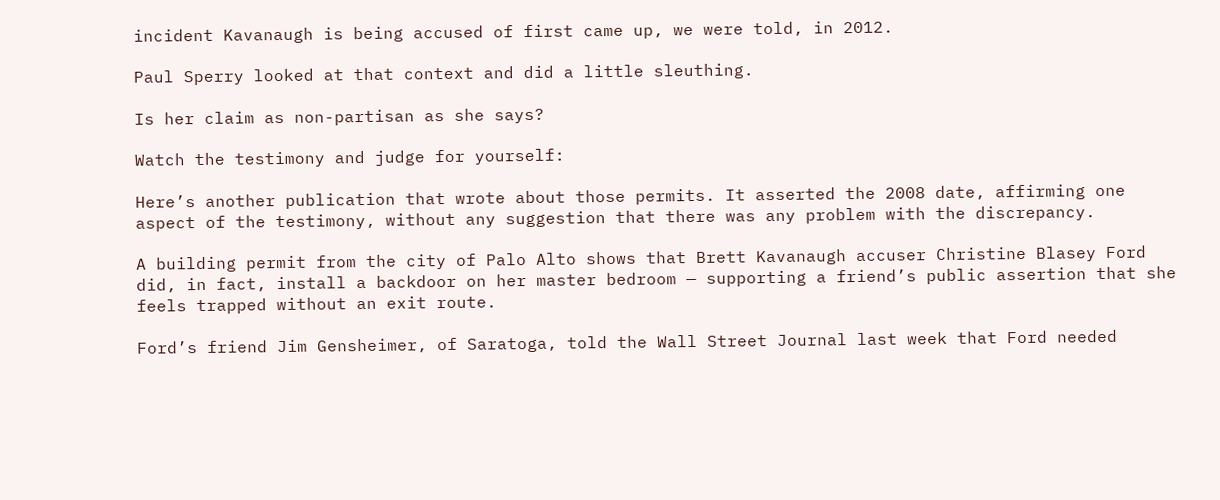incident Kavanaugh is being accused of first came up, we were told, in 2012.

Paul Sperry looked at that context and did a little sleuthing.

Is her claim as non-partisan as she says?

Watch the testimony and judge for yourself:

Here’s another publication that wrote about those permits. It asserted the 2008 date, affirming one aspect of the testimony, without any suggestion that there was any problem with the discrepancy.

A building permit from the city of Palo Alto shows that Brett Kavanaugh accuser Christine Blasey Ford did, in fact, install a backdoor on her master bedroom — supporting a friend’s public assertion that she feels trapped without an exit route.

Ford’s friend Jim Gensheimer, of Saratoga, told the Wall Street Journal last week that Ford needed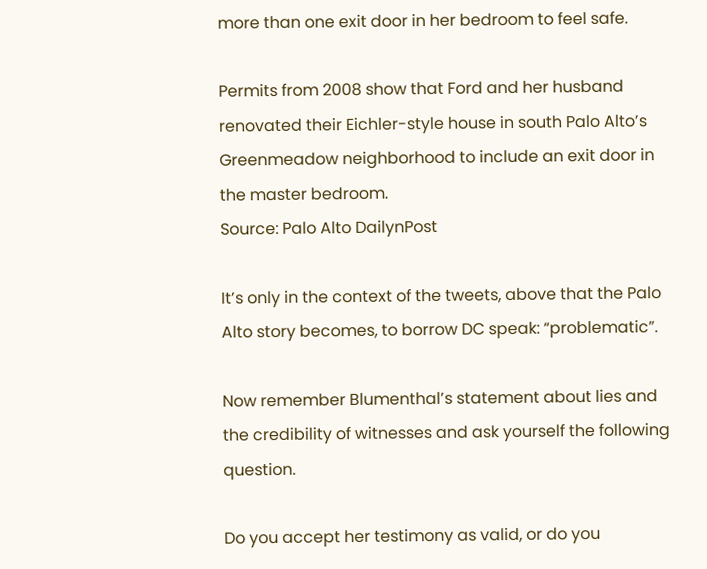more than one exit door in her bedroom to feel safe.

Permits from 2008 show that Ford and her husband renovated their Eichler-style house in south Palo Alto’s Greenmeadow neighborhood to include an exit door in the master bedroom.
Source: Palo Alto DailynPost

It’s only in the context of the tweets, above that the Palo Alto story becomes, to borrow DC speak: “problematic”.

Now remember Blumenthal’s statement about lies and the credibility of witnesses and ask yourself the following question.

Do you accept her testimony as valid, or do you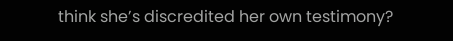think she’s discredited her own testimony?